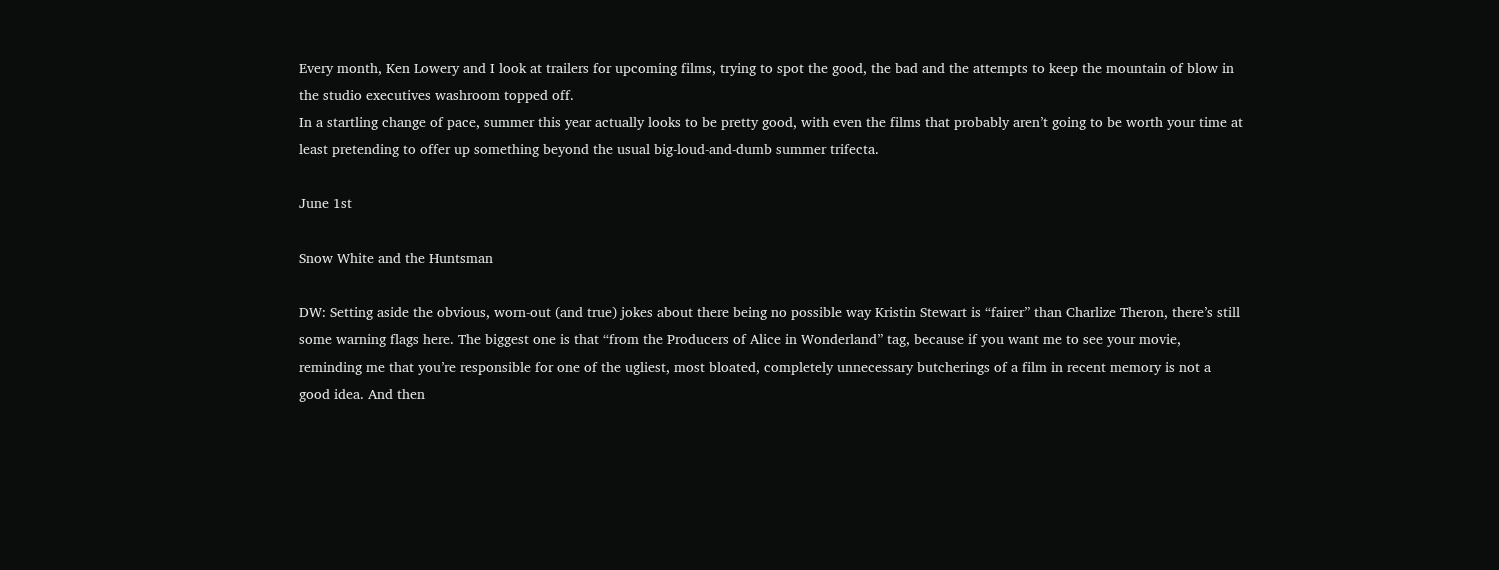Every month, Ken Lowery and I look at trailers for upcoming films, trying to spot the good, the bad and the attempts to keep the mountain of blow in the studio executives washroom topped off.
In a startling change of pace, summer this year actually looks to be pretty good, with even the films that probably aren’t going to be worth your time at least pretending to offer up something beyond the usual big-loud-and-dumb summer trifecta.

June 1st

Snow White and the Huntsman

DW: Setting aside the obvious, worn-out (and true) jokes about there being no possible way Kristin Stewart is “fairer” than Charlize Theron, there’s still some warning flags here. The biggest one is that “from the Producers of Alice in Wonderland” tag, because if you want me to see your movie, reminding me that you’re responsible for one of the ugliest, most bloated, completely unnecessary butcherings of a film in recent memory is not a good idea. And then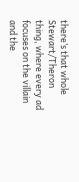there’s that whole Stewart/Theron thing, where every ad focuses on the villain and the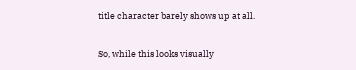title character barely shows up at all.

So, while this looks visually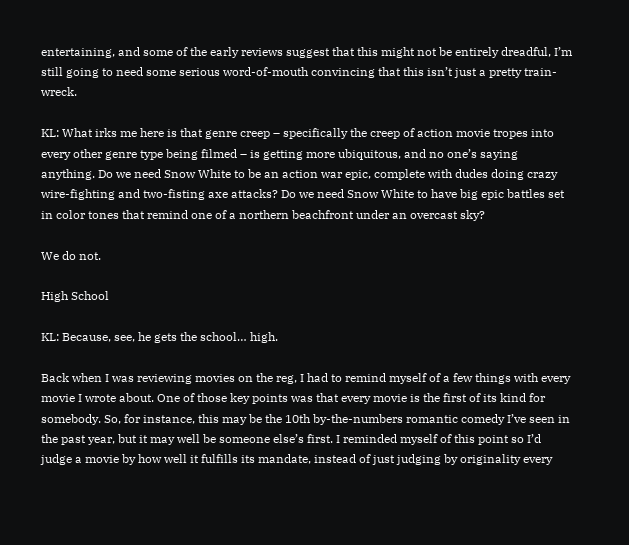entertaining, and some of the early reviews suggest that this might not be entirely dreadful, I’m still going to need some serious word-of-mouth convincing that this isn’t just a pretty train-wreck.

KL: What irks me here is that genre creep – specifically the creep of action movie tropes into every other genre type being filmed – is getting more ubiquitous, and no one’s saying anything. Do we need Snow White to be an action war epic, complete with dudes doing crazy wire-fighting and two-fisting axe attacks? Do we need Snow White to have big epic battles set in color tones that remind one of a northern beachfront under an overcast sky?

We do not.

High School

KL: Because, see, he gets the school… high.

Back when I was reviewing movies on the reg, I had to remind myself of a few things with every movie I wrote about. One of those key points was that every movie is the first of its kind for somebody. So, for instance, this may be the 10th by-the-numbers romantic comedy I’ve seen in the past year, but it may well be someone else’s first. I reminded myself of this point so I’d judge a movie by how well it fulfills its mandate, instead of just judging by originality every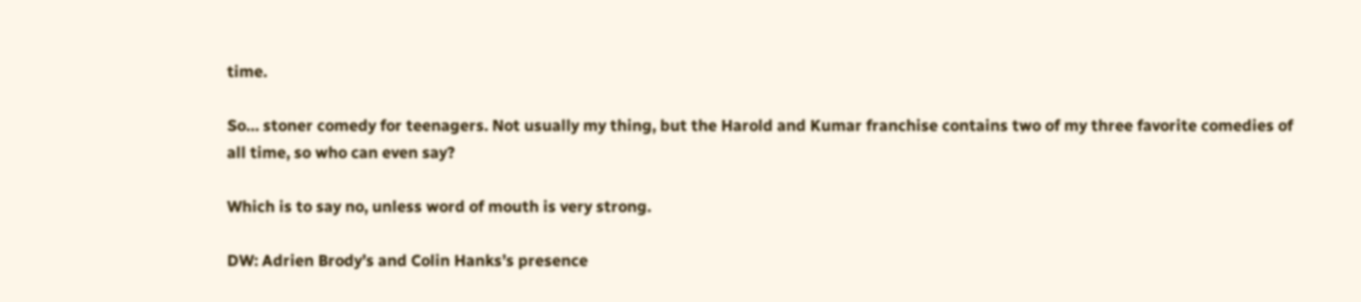time.

So… stoner comedy for teenagers. Not usually my thing, but the Harold and Kumar franchise contains two of my three favorite comedies of all time, so who can even say?

Which is to say no, unless word of mouth is very strong.

DW: Adrien Brody’s and Colin Hanks’s presence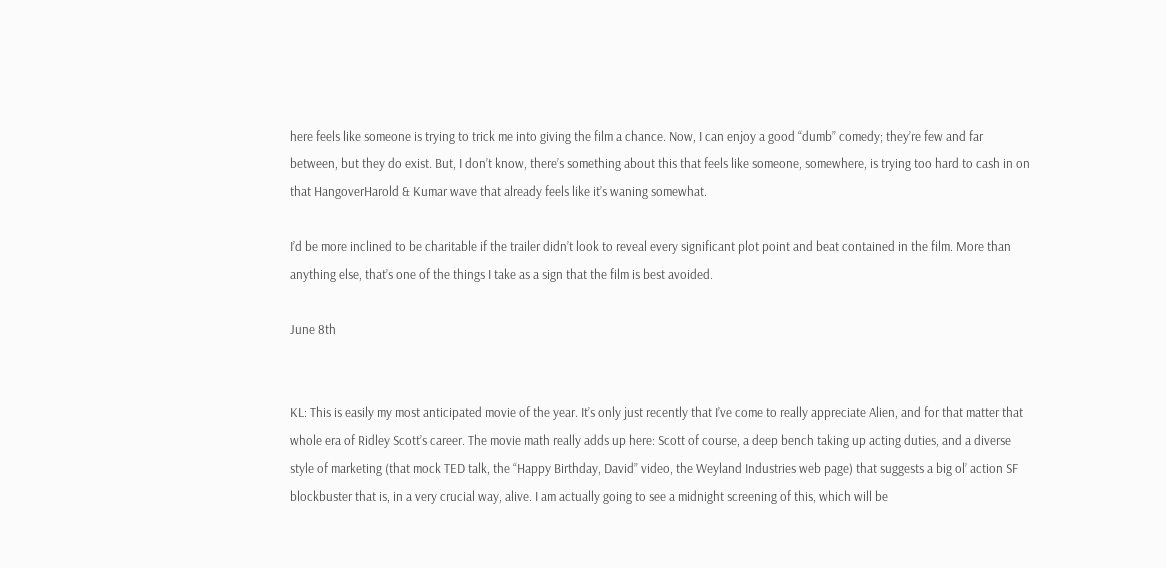here feels like someone is trying to trick me into giving the film a chance. Now, I can enjoy a good “dumb” comedy; they’re few and far between, but they do exist. But, I don’t know, there’s something about this that feels like someone, somewhere, is trying too hard to cash in on that HangoverHarold & Kumar wave that already feels like it’s waning somewhat.

I’d be more inclined to be charitable if the trailer didn’t look to reveal every significant plot point and beat contained in the film. More than anything else, that’s one of the things I take as a sign that the film is best avoided.

June 8th


KL: This is easily my most anticipated movie of the year. It’s only just recently that I’ve come to really appreciate Alien, and for that matter that whole era of Ridley Scott’s career. The movie math really adds up here: Scott of course, a deep bench taking up acting duties, and a diverse style of marketing (that mock TED talk, the “Happy Birthday, David” video, the Weyland Industries web page) that suggests a big ol’ action SF blockbuster that is, in a very crucial way, alive. I am actually going to see a midnight screening of this, which will be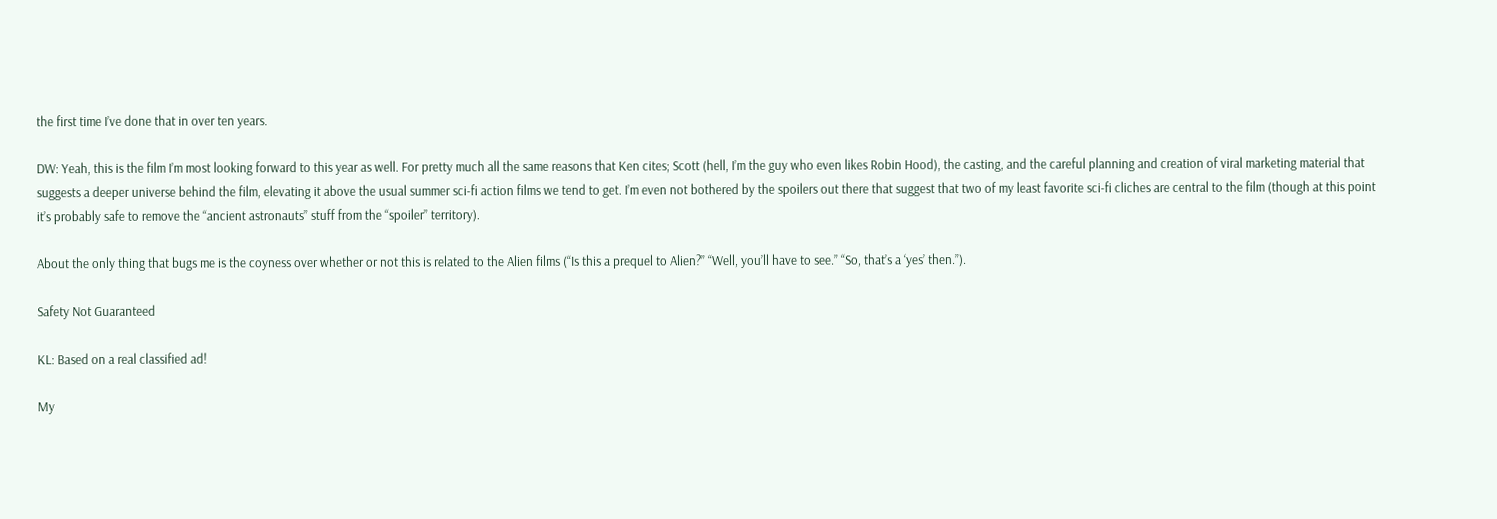the first time I’ve done that in over ten years.

DW: Yeah, this is the film I’m most looking forward to this year as well. For pretty much all the same reasons that Ken cites; Scott (hell, I’m the guy who even likes Robin Hood), the casting, and the careful planning and creation of viral marketing material that suggests a deeper universe behind the film, elevating it above the usual summer sci-fi action films we tend to get. I’m even not bothered by the spoilers out there that suggest that two of my least favorite sci-fi cliches are central to the film (though at this point it’s probably safe to remove the “ancient astronauts” stuff from the “spoiler” territory).

About the only thing that bugs me is the coyness over whether or not this is related to the Alien films (“Is this a prequel to Alien?” “Well, you’ll have to see.” “So, that’s a ‘yes’ then.”).

Safety Not Guaranteed

KL: Based on a real classified ad!

My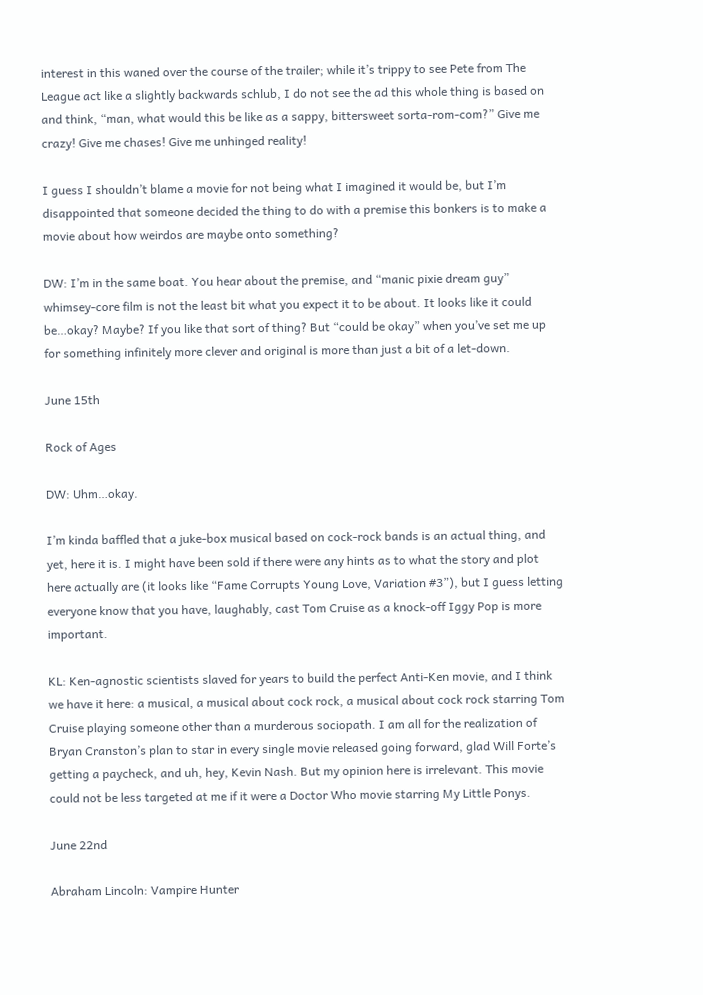interest in this waned over the course of the trailer; while it’s trippy to see Pete from The League act like a slightly backwards schlub, I do not see the ad this whole thing is based on and think, “man, what would this be like as a sappy, bittersweet sorta-rom-com?” Give me crazy! Give me chases! Give me unhinged reality!

I guess I shouldn’t blame a movie for not being what I imagined it would be, but I’m disappointed that someone decided the thing to do with a premise this bonkers is to make a movie about how weirdos are maybe onto something?

DW: I’m in the same boat. You hear about the premise, and “manic pixie dream guy” whimsey-core film is not the least bit what you expect it to be about. It looks like it could be…okay? Maybe? If you like that sort of thing? But “could be okay” when you’ve set me up for something infinitely more clever and original is more than just a bit of a let-down.

June 15th

Rock of Ages

DW: Uhm…okay.

I’m kinda baffled that a juke-box musical based on cock-rock bands is an actual thing, and yet, here it is. I might have been sold if there were any hints as to what the story and plot here actually are (it looks like “Fame Corrupts Young Love, Variation #3”), but I guess letting everyone know that you have, laughably, cast Tom Cruise as a knock-off Iggy Pop is more important.

KL: Ken-agnostic scientists slaved for years to build the perfect Anti-Ken movie, and I think we have it here: a musical, a musical about cock rock, a musical about cock rock starring Tom Cruise playing someone other than a murderous sociopath. I am all for the realization of Bryan Cranston’s plan to star in every single movie released going forward, glad Will Forte’s getting a paycheck, and uh, hey, Kevin Nash. But my opinion here is irrelevant. This movie could not be less targeted at me if it were a Doctor Who movie starring My Little Ponys.

June 22nd

Abraham Lincoln: Vampire Hunter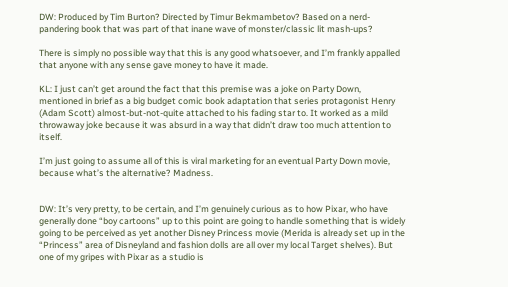DW: Produced by Tim Burton? Directed by Timur Bekmambetov? Based on a nerd-pandering book that was part of that inane wave of monster/classic lit mash-ups?

There is simply no possible way that this is any good whatsoever, and I’m frankly appalled that anyone with any sense gave money to have it made.

KL: I just can’t get around the fact that this premise was a joke on Party Down, mentioned in brief as a big budget comic book adaptation that series protagonist Henry (Adam Scott) almost-but-not-quite attached to his fading star to. It worked as a mild throwaway joke because it was absurd in a way that didn’t draw too much attention to itself.

I’m just going to assume all of this is viral marketing for an eventual Party Down movie, because what’s the alternative? Madness.


DW: It’s very pretty, to be certain, and I’m genuinely curious as to how Pixar, who have generally done “boy cartoons” up to this point are going to handle something that is widely going to be perceived as yet another Disney Princess movie (Merida is already set up in the “Princess” area of Disneyland and fashion dolls are all over my local Target shelves). But one of my gripes with Pixar as a studio is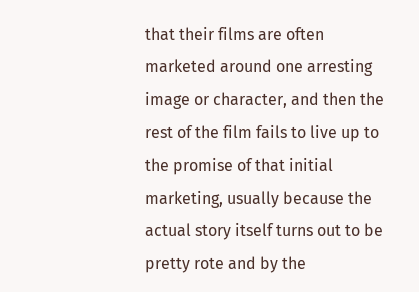that their films are often marketed around one arresting image or character, and then the rest of the film fails to live up to the promise of that initial marketing, usually because the actual story itself turns out to be pretty rote and by the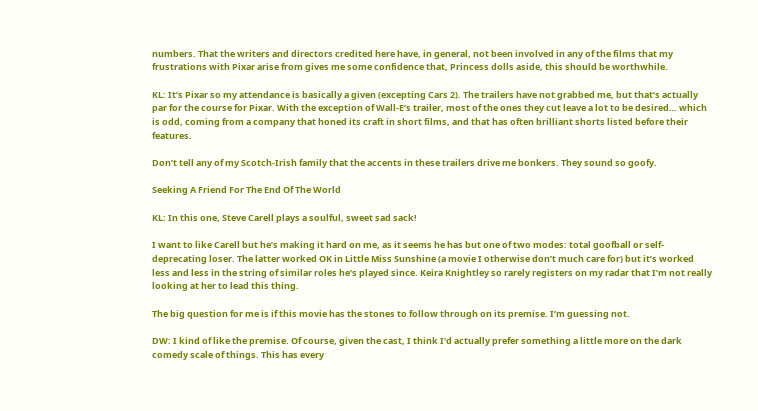numbers. That the writers and directors credited here have, in general, not been involved in any of the films that my frustrations with Pixar arise from gives me some confidence that, Princess dolls aside, this should be worthwhile.

KL: It’s Pixar so my attendance is basically a given (excepting Cars 2). The trailers have not grabbed me, but that’s actually par for the course for Pixar. With the exception of Wall-E’s trailer, most of the ones they cut leave a lot to be desired… which is odd, coming from a company that honed its craft in short films, and that has often brilliant shorts listed before their features.

Don’t tell any of my Scotch-Irish family that the accents in these trailers drive me bonkers. They sound so goofy.

Seeking A Friend For The End Of The World

KL: In this one, Steve Carell plays a soulful, sweet sad sack!

I want to like Carell but he’s making it hard on me, as it seems he has but one of two modes: total goofball or self-deprecating loser. The latter worked OK in Little Miss Sunshine (a movie I otherwise don’t much care for) but it’s worked less and less in the string of similar roles he’s played since. Keira Knightley so rarely registers on my radar that I’m not really looking at her to lead this thing.

The big question for me is if this movie has the stones to follow through on its premise. I’m guessing not.

DW: I kind of like the premise. Of course, given the cast, I think I’d actually prefer something a little more on the dark comedy scale of things. This has every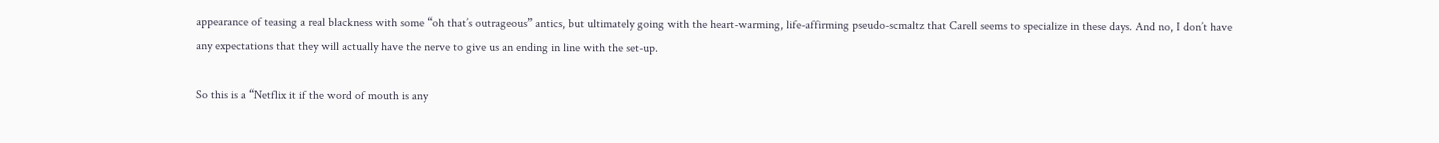appearance of teasing a real blackness with some “oh that’s outrageous” antics, but ultimately going with the heart-warming, life-affirming pseudo-scmaltz that Carell seems to specialize in these days. And no, I don’t have any expectations that they will actually have the nerve to give us an ending in line with the set-up.

So this is a “Netflix it if the word of mouth is any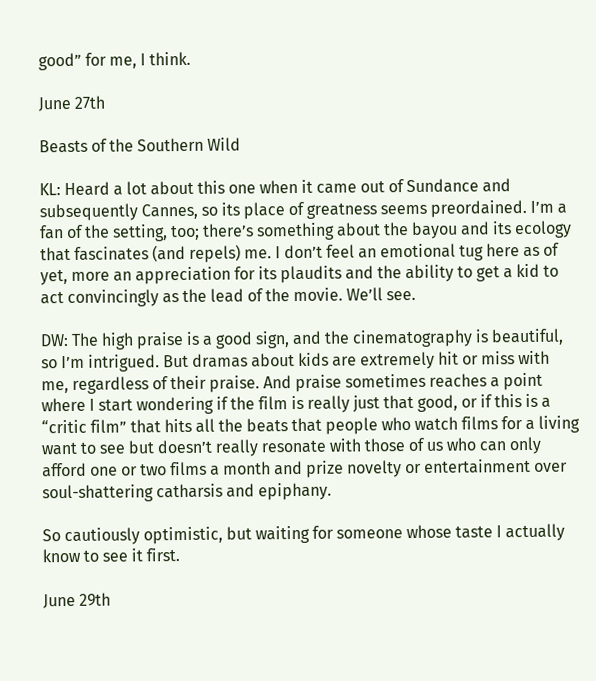good” for me, I think.

June 27th

Beasts of the Southern Wild

KL: Heard a lot about this one when it came out of Sundance and subsequently Cannes, so its place of greatness seems preordained. I’m a fan of the setting, too; there’s something about the bayou and its ecology that fascinates (and repels) me. I don’t feel an emotional tug here as of yet, more an appreciation for its plaudits and the ability to get a kid to act convincingly as the lead of the movie. We’ll see.

DW: The high praise is a good sign, and the cinematography is beautiful, so I’m intrigued. But dramas about kids are extremely hit or miss with me, regardless of their praise. And praise sometimes reaches a point where I start wondering if the film is really just that good, or if this is a “critic film” that hits all the beats that people who watch films for a living want to see but doesn’t really resonate with those of us who can only afford one or two films a month and prize novelty or entertainment over soul-shattering catharsis and epiphany.

So cautiously optimistic, but waiting for someone whose taste I actually know to see it first.

June 29th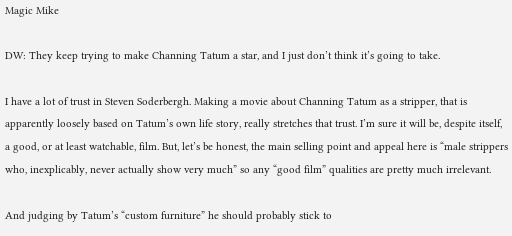Magic Mike

DW: They keep trying to make Channing Tatum a star, and I just don’t think it’s going to take.

I have a lot of trust in Steven Soderbergh. Making a movie about Channing Tatum as a stripper, that is apparently loosely based on Tatum’s own life story, really stretches that trust. I’m sure it will be, despite itself, a good, or at least watchable, film. But, let’s be honest, the main selling point and appeal here is “male strippers who, inexplicably, never actually show very much” so any “good film” qualities are pretty much irrelevant.

And judging by Tatum’s “custom furniture” he should probably stick to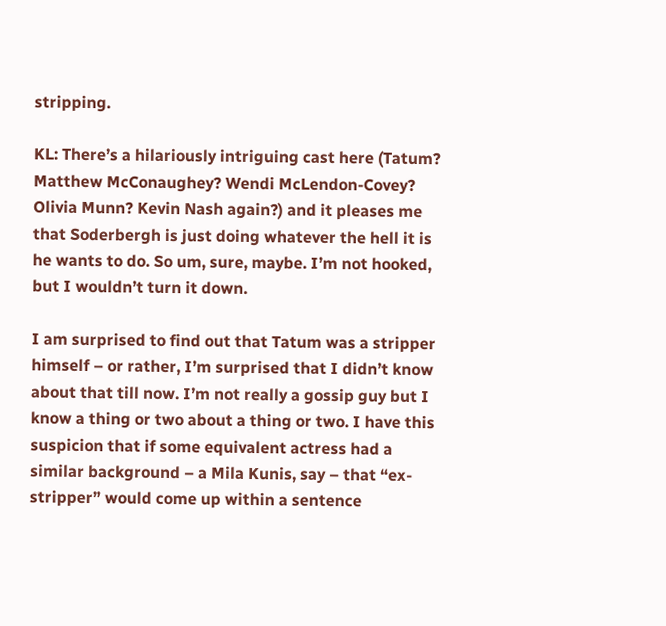stripping.

KL: There’s a hilariously intriguing cast here (Tatum? Matthew McConaughey? Wendi McLendon-Covey? Olivia Munn? Kevin Nash again?) and it pleases me that Soderbergh is just doing whatever the hell it is he wants to do. So um, sure, maybe. I’m not hooked, but I wouldn’t turn it down.

I am surprised to find out that Tatum was a stripper himself – or rather, I’m surprised that I didn’t know about that till now. I’m not really a gossip guy but I know a thing or two about a thing or two. I have this suspicion that if some equivalent actress had a similar background – a Mila Kunis, say – that “ex-stripper” would come up within a sentence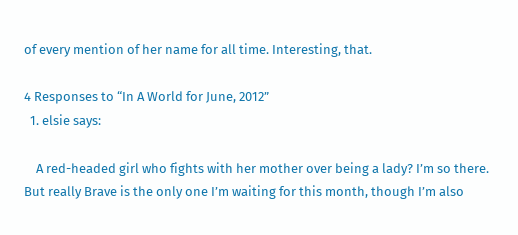of every mention of her name for all time. Interesting, that.

4 Responses to “In A World for June, 2012”
  1. elsie says:

    A red-headed girl who fights with her mother over being a lady? I’m so there. But really Brave is the only one I’m waiting for this month, though I’m also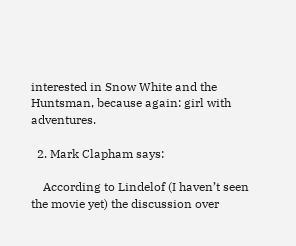interested in Snow White and the Huntsman, because again: girl with adventures.

  2. Mark Clapham says:

    According to Lindelof (I haven’t seen the movie yet) the discussion over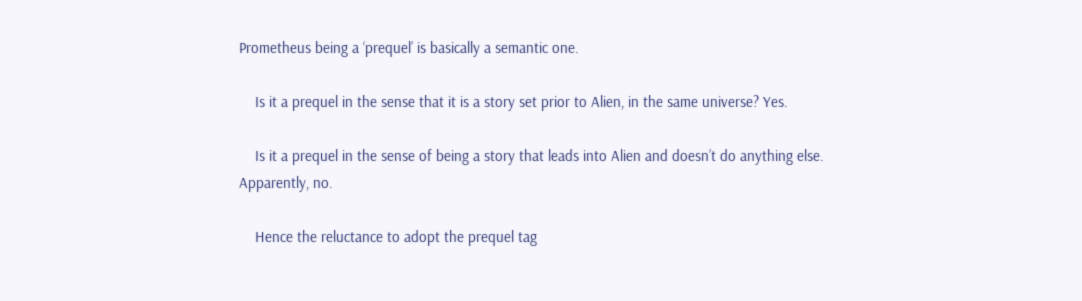Prometheus being a ‘prequel’ is basically a semantic one.

    Is it a prequel in the sense that it is a story set prior to Alien, in the same universe? Yes.

    Is it a prequel in the sense of being a story that leads into Alien and doesn’t do anything else. Apparently, no.

    Hence the reluctance to adopt the prequel tag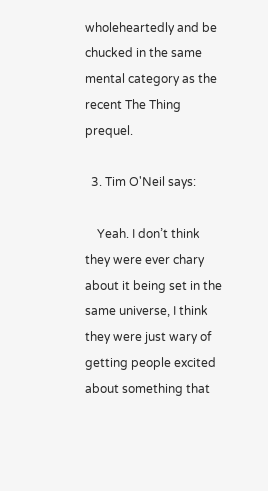wholeheartedly and be chucked in the same mental category as the recent The Thing prequel.

  3. Tim O'Neil says:

    Yeah. I don’t think they were ever chary about it being set in the same universe, I think they were just wary of getting people excited about something that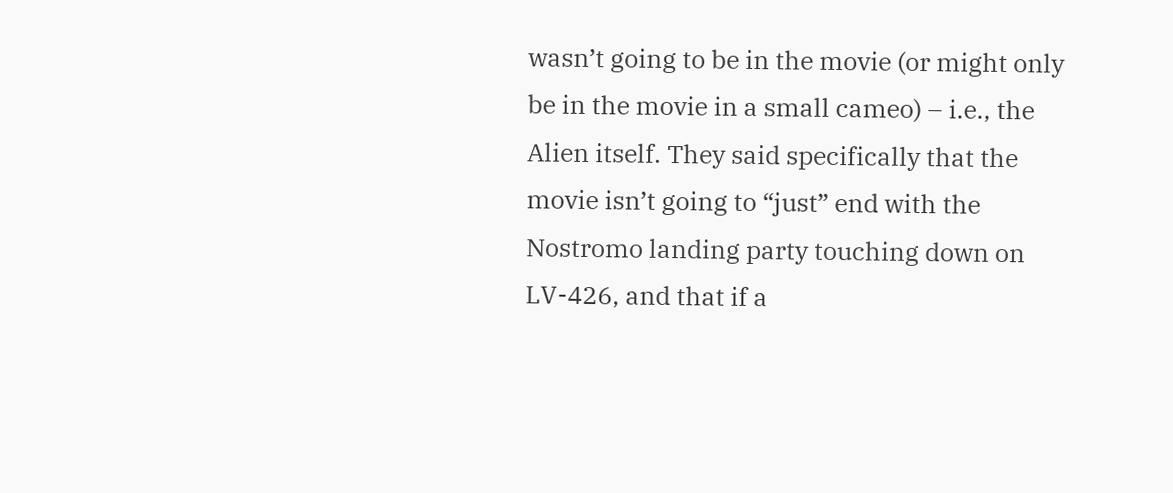wasn’t going to be in the movie (or might only be in the movie in a small cameo) – i.e., the Alien itself. They said specifically that the movie isn’t going to “just” end with the Nostromo landing party touching down on LV-426, and that if a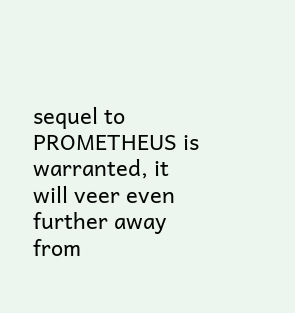sequel to PROMETHEUS is warranted, it will veer even further away from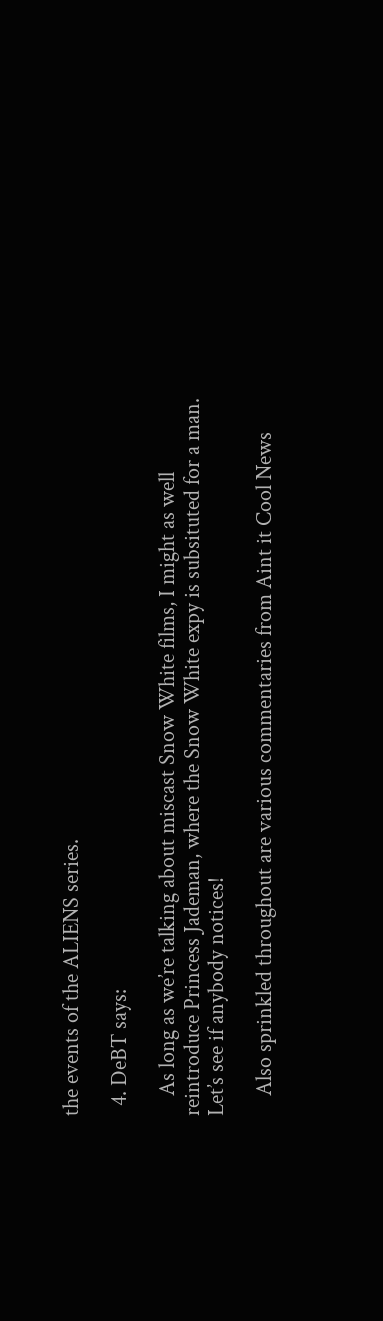the events of the ALIENS series.

  4. DeBT says:

    As long as we’re talking about miscast Snow White films, I might as well reintroduce Princess Jademan, where the Snow White expy is subsituted for a man. Let’s see if anybody notices!

    Also sprinkled throughout are various commentaries from Aint it Cool News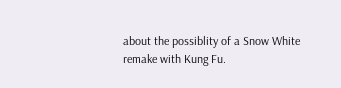about the possiblity of a Snow White remake with Kung Fu.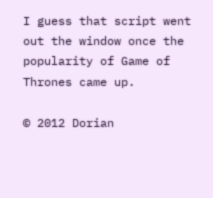I guess that script went out the window once the popularity of Game of Thrones came up.

© 2012 Dorian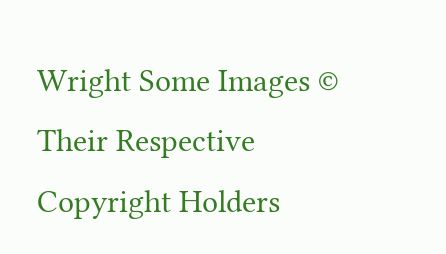Wright Some Images © Their Respective Copyright Holders